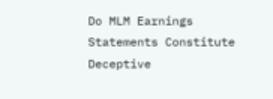Do MLM Earnings Statements Constitute Deceptive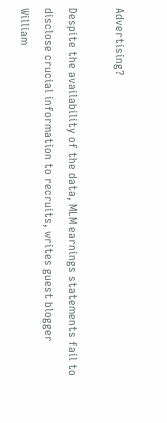Advertising?

Despite the availability of the data, MLM earnings statements fail to disclose crucial information to recruits, writes guest blogger William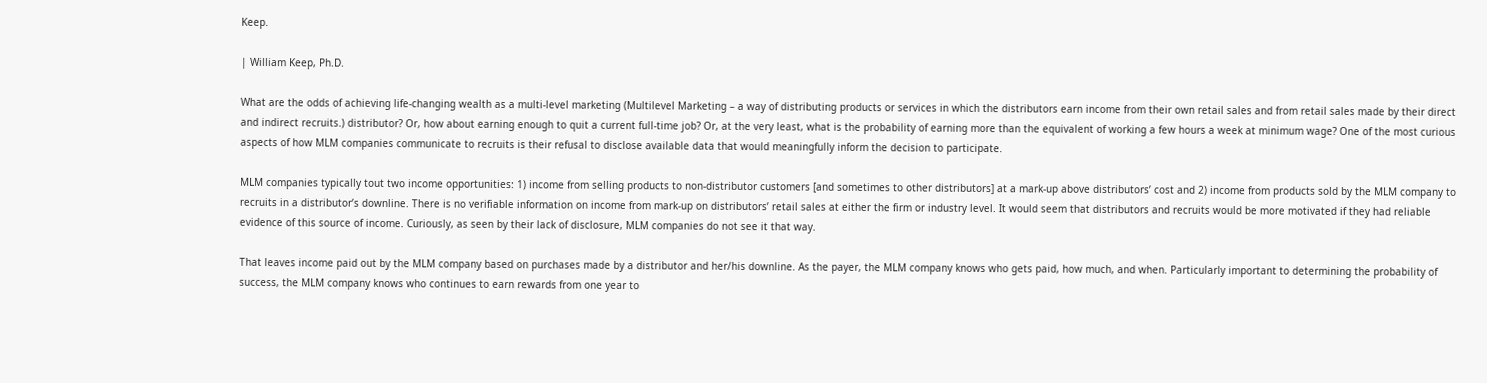Keep.

| William Keep, Ph.D.

What are the odds of achieving life-changing wealth as a multi-level marketing (Multilevel Marketing – a way of distributing products or services in which the distributors earn income from their own retail sales and from retail sales made by their direct and indirect recruits.) distributor? Or, how about earning enough to quit a current full-time job? Or, at the very least, what is the probability of earning more than the equivalent of working a few hours a week at minimum wage? One of the most curious aspects of how MLM companies communicate to recruits is their refusal to disclose available data that would meaningfully inform the decision to participate.

MLM companies typically tout two income opportunities: 1) income from selling products to non-distributor customers [and sometimes to other distributors] at a mark-up above distributors’ cost and 2) income from products sold by the MLM company to recruits in a distributor’s downline. There is no verifiable information on income from mark-up on distributors’ retail sales at either the firm or industry level. It would seem that distributors and recruits would be more motivated if they had reliable evidence of this source of income. Curiously, as seen by their lack of disclosure, MLM companies do not see it that way.

That leaves income paid out by the MLM company based on purchases made by a distributor and her/his downline. As the payer, the MLM company knows who gets paid, how much, and when. Particularly important to determining the probability of success, the MLM company knows who continues to earn rewards from one year to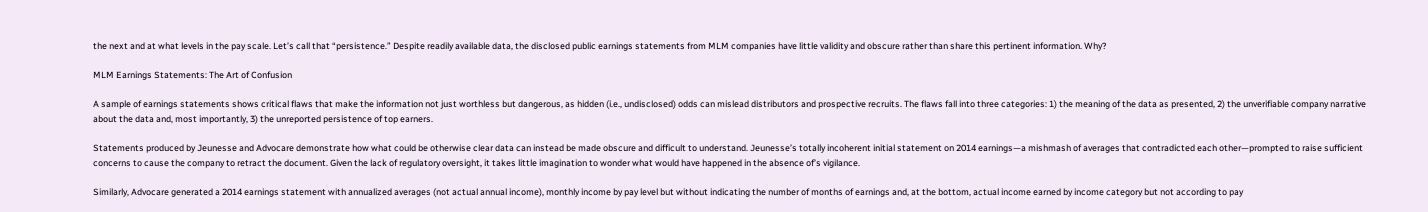the next and at what levels in the pay scale. Let’s call that “persistence.” Despite readily available data, the disclosed public earnings statements from MLM companies have little validity and obscure rather than share this pertinent information. Why?

MLM Earnings Statements: The Art of Confusion

A sample of earnings statements shows critical flaws that make the information not just worthless but dangerous, as hidden (i.e., undisclosed) odds can mislead distributors and prospective recruits. The flaws fall into three categories: 1) the meaning of the data as presented, 2) the unverifiable company narrative about the data and, most importantly, 3) the unreported persistence of top earners.

Statements produced by Jeunesse and Advocare demonstrate how what could be otherwise clear data can instead be made obscure and difficult to understand. Jeunesse’s totally incoherent initial statement on 2014 earnings—a mishmash of averages that contradicted each other—prompted to raise sufficient concerns to cause the company to retract the document. Given the lack of regulatory oversight, it takes little imagination to wonder what would have happened in the absence of’s vigilance.

Similarly, Advocare generated a 2014 earnings statement with annualized averages (not actual annual income), monthly income by pay level but without indicating the number of months of earnings and, at the bottom, actual income earned by income category but not according to pay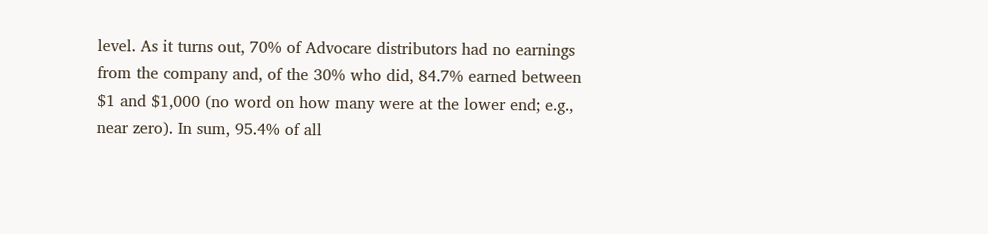level. As it turns out, 70% of Advocare distributors had no earnings from the company and, of the 30% who did, 84.7% earned between $1 and $1,000 (no word on how many were at the lower end; e.g., near zero). In sum, 95.4% of all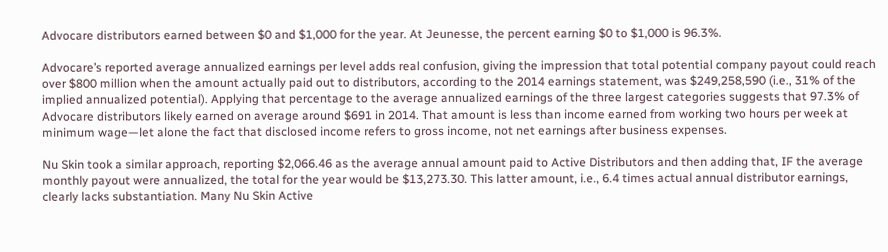Advocare distributors earned between $0 and $1,000 for the year. At Jeunesse, the percent earning $0 to $1,000 is 96.3%.

Advocare’s reported average annualized earnings per level adds real confusion, giving the impression that total potential company payout could reach over $800 million when the amount actually paid out to distributors, according to the 2014 earnings statement, was $249,258,590 (i.e., 31% of the implied annualized potential). Applying that percentage to the average annualized earnings of the three largest categories suggests that 97.3% of Advocare distributors likely earned on average around $691 in 2014. That amount is less than income earned from working two hours per week at minimum wage—let alone the fact that disclosed income refers to gross income, not net earnings after business expenses.

Nu Skin took a similar approach, reporting $2,066.46 as the average annual amount paid to Active Distributors and then adding that, IF the average monthly payout were annualized, the total for the year would be $13,273.30. This latter amount, i.e., 6.4 times actual annual distributor earnings, clearly lacks substantiation. Many Nu Skin Active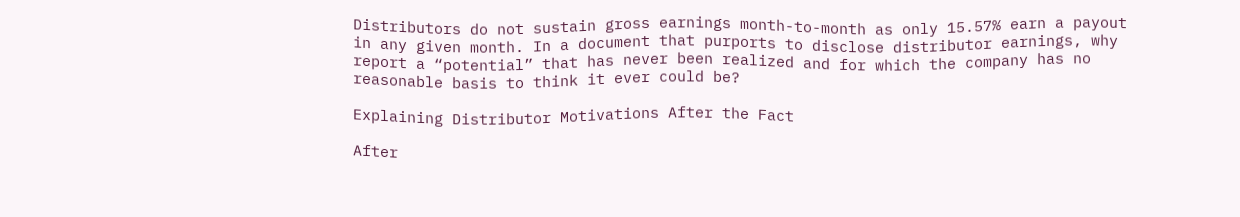Distributors do not sustain gross earnings month-to-month as only 15.57% earn a payout in any given month. In a document that purports to disclose distributor earnings, why report a “potential” that has never been realized and for which the company has no reasonable basis to think it ever could be?

Explaining Distributor Motivations After the Fact

After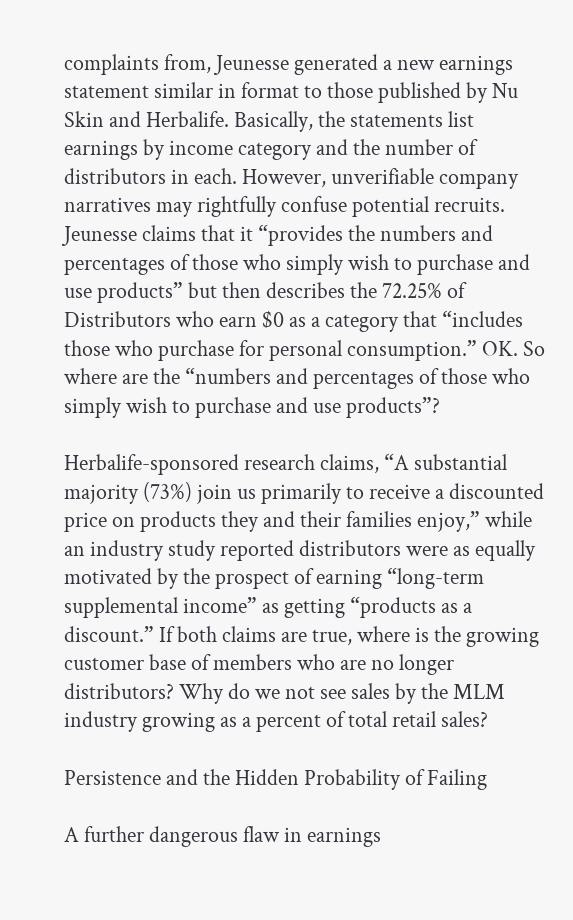complaints from, Jeunesse generated a new earnings statement similar in format to those published by Nu Skin and Herbalife. Basically, the statements list earnings by income category and the number of distributors in each. However, unverifiable company narratives may rightfully confuse potential recruits. Jeunesse claims that it “provides the numbers and percentages of those who simply wish to purchase and use products” but then describes the 72.25% of Distributors who earn $0 as a category that “includes those who purchase for personal consumption.” OK. So where are the “numbers and percentages of those who simply wish to purchase and use products”?

Herbalife-sponsored research claims, “A substantial majority (73%) join us primarily to receive a discounted price on products they and their families enjoy,” while an industry study reported distributors were as equally motivated by the prospect of earning “long-term supplemental income” as getting “products as a discount.” If both claims are true, where is the growing customer base of members who are no longer distributors? Why do we not see sales by the MLM industry growing as a percent of total retail sales?

Persistence and the Hidden Probability of Failing

A further dangerous flaw in earnings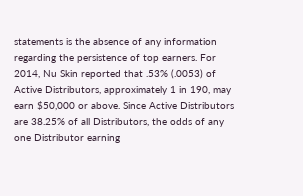statements is the absence of any information regarding the persistence of top earners. For 2014, Nu Skin reported that .53% (.0053) of Active Distributors, approximately 1 in 190, may earn $50,000 or above. Since Active Distributors are 38.25% of all Distributors, the odds of any one Distributor earning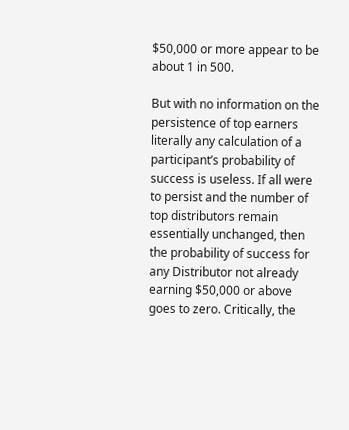$50,000 or more appear to be about 1 in 500.

But with no information on the persistence of top earners literally any calculation of a participant’s probability of success is useless. If all were to persist and the number of top distributors remain essentially unchanged, then the probability of success for any Distributor not already earning $50,000 or above goes to zero. Critically, the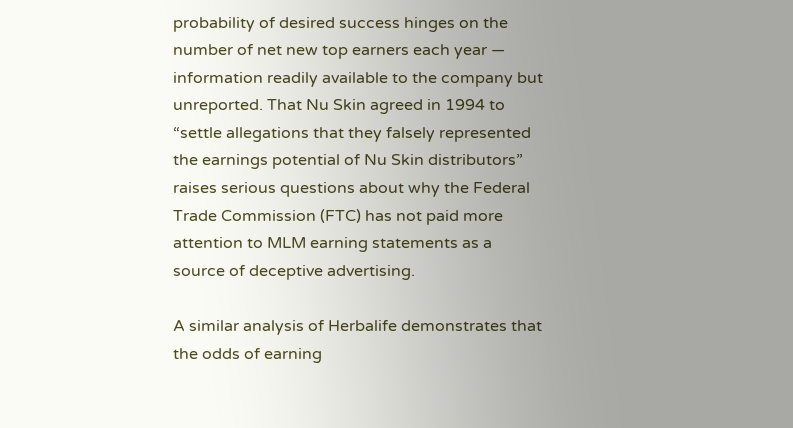probability of desired success hinges on the number of net new top earners each year — information readily available to the company but unreported. That Nu Skin agreed in 1994 to “settle allegations that they falsely represented the earnings potential of Nu Skin distributors” raises serious questions about why the Federal Trade Commission (FTC) has not paid more attention to MLM earning statements as a source of deceptive advertising.

A similar analysis of Herbalife demonstrates that the odds of earning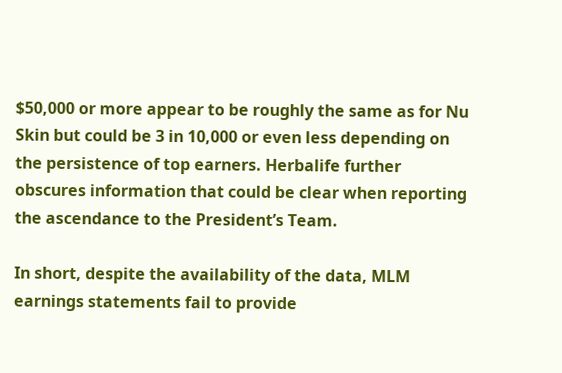$50,000 or more appear to be roughly the same as for Nu Skin but could be 3 in 10,000 or even less depending on the persistence of top earners. Herbalife further obscures information that could be clear when reporting the ascendance to the President’s Team.

In short, despite the availability of the data, MLM earnings statements fail to provide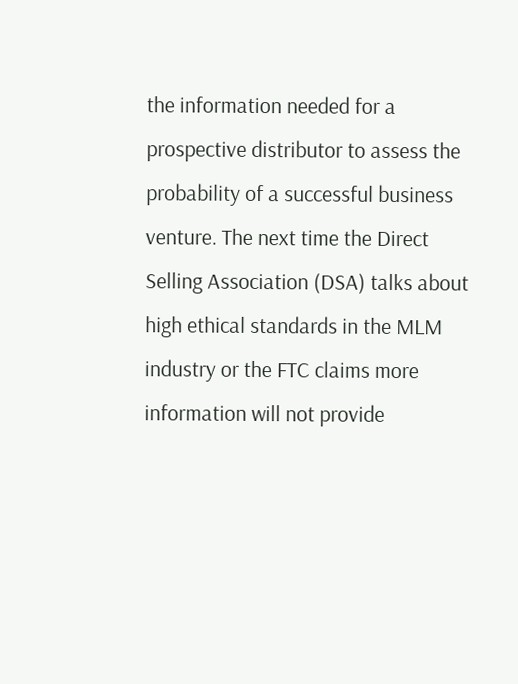the information needed for a prospective distributor to assess the probability of a successful business venture. The next time the Direct Selling Association (DSA) talks about high ethical standards in the MLM industry or the FTC claims more information will not provide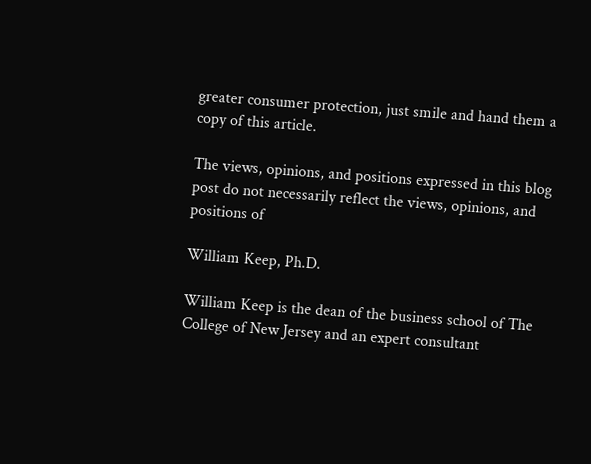greater consumer protection, just smile and hand them a copy of this article.

The views, opinions, and positions expressed in this blog post do not necessarily reflect the views, opinions, and positions of

William Keep, Ph.D.

William Keep is the dean of the business school of The College of New Jersey and an expert consultant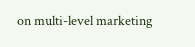on multi-level marketing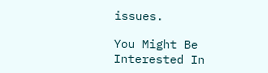issues.

You Might Be Interested In